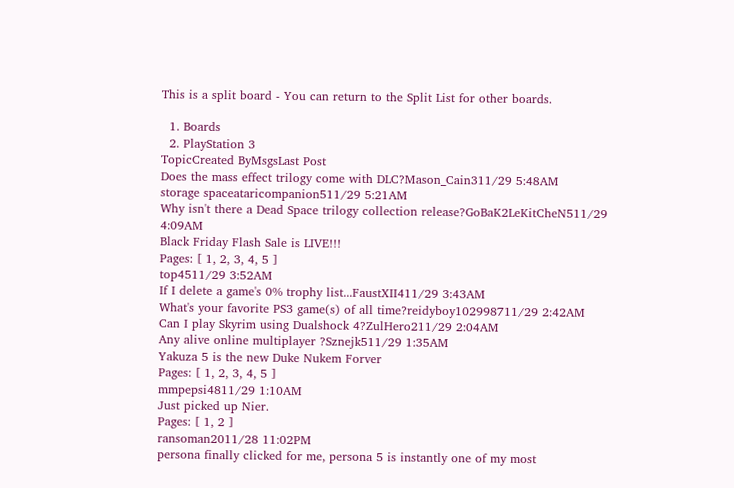This is a split board - You can return to the Split List for other boards.

  1. Boards
  2. PlayStation 3
TopicCreated ByMsgsLast Post
Does the mass effect trilogy come with DLC?Mason_Cain311/29 5:48AM
storage spaceataricompanion511/29 5:21AM
Why isn't there a Dead Space trilogy collection release?GoBaK2LeKitCheN511/29 4:09AM
Black Friday Flash Sale is LIVE!!!
Pages: [ 1, 2, 3, 4, 5 ]
top4511/29 3:52AM
If I delete a game's 0% trophy list...FaustXII411/29 3:43AM
What's your favorite PS3 game(s) of all time?reidyboy102998711/29 2:42AM
Can I play Skyrim using Dualshock 4?ZulHero211/29 2:04AM
Any alive online multiplayer ?Sznejk511/29 1:35AM
Yakuza 5 is the new Duke Nukem Forver
Pages: [ 1, 2, 3, 4, 5 ]
mmpepsi4811/29 1:10AM
Just picked up Nier.
Pages: [ 1, 2 ]
ransoman2011/28 11:02PM
persona finally clicked for me, persona 5 is instantly one of my most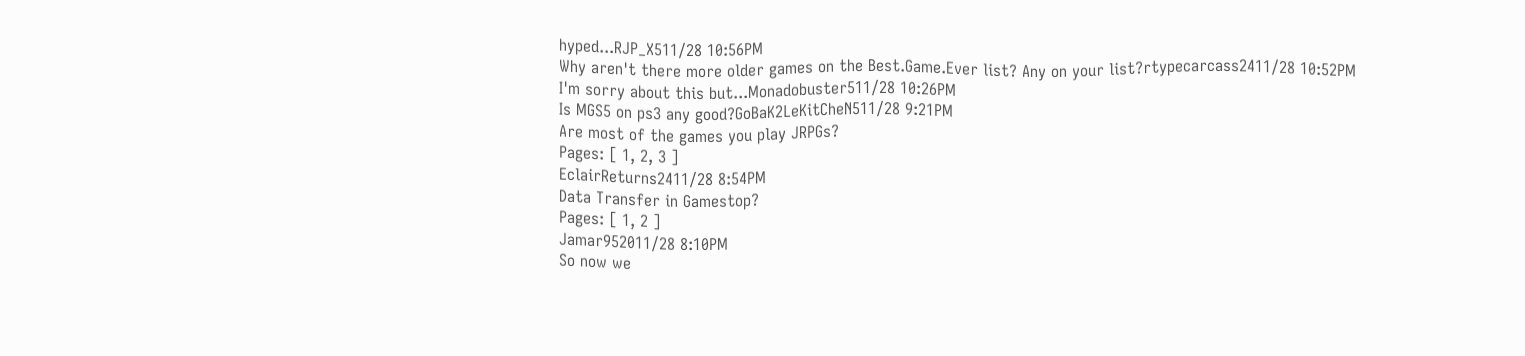hyped...RJP_X511/28 10:56PM
Why aren't there more older games on the Best.Game.Ever list? Any on your list?rtypecarcass2411/28 10:52PM
I'm sorry about this but...Monadobuster511/28 10:26PM
Is MGS5 on ps3 any good?GoBaK2LeKitCheN511/28 9:21PM
Are most of the games you play JRPGs?
Pages: [ 1, 2, 3 ]
EclairReturns2411/28 8:54PM
Data Transfer in Gamestop?
Pages: [ 1, 2 ]
Jamar952011/28 8:10PM
So now we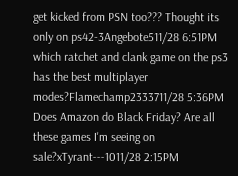get kicked from PSN too??? Thought its only on ps42-3Angebote511/28 6:51PM
which ratchet and clank game on the ps3 has the best multiplayer modes?Flamechamp2333711/28 5:36PM
Does Amazon do Black Friday? Are all these games I'm seeing on sale?xTyrant---1011/28 2:15PM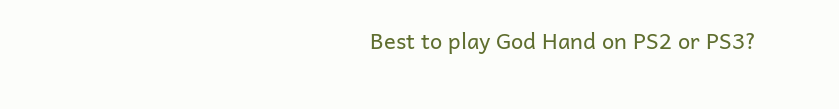Best to play God Hand on PS2 or PS3?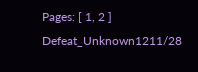Pages: [ 1, 2 ]
Defeat_Unknown1211/28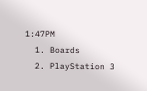1:47PM
  1. Boards
  2. PlayStation 3